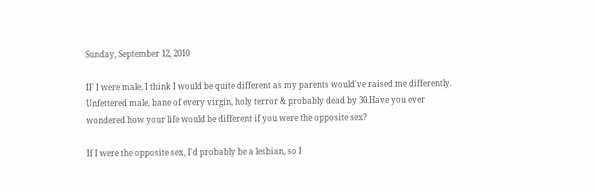Sunday, September 12, 2010

IF I were male, I think I would be quite different as my parents would've raised me differently. Unfettered male, bane of every virgin, holy terror & probably dead by 30.Have you ever wondered how your life would be different if you were the opposite sex?

If I were the opposite sex, I'd probably be a lesbian, so I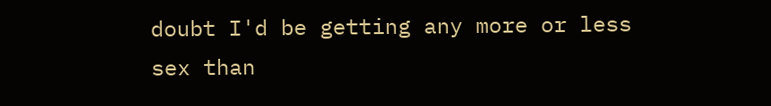doubt I'd be getting any more or less sex than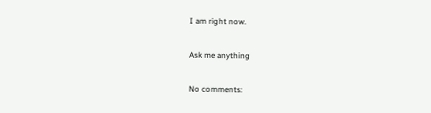I am right now.

Ask me anything

No comments: